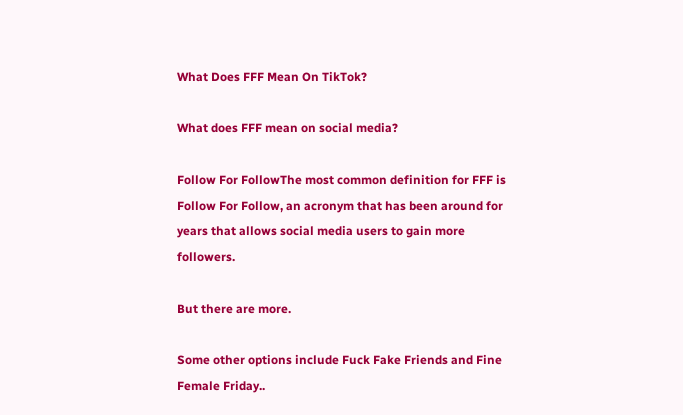What Does FFF Mean On TikTok?

What does FFF mean on social media?

Follow For FollowThe most common definition for FFF is Follow For Follow, an acronym that has been around for years that allows social media users to gain more followers.

But there are more.

Some other options include Fuck Fake Friends and Fine Female Friday..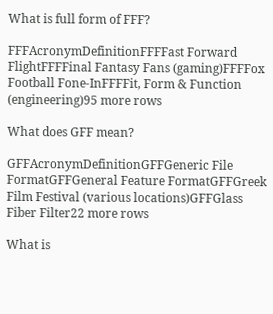What is full form of FFF?

FFFAcronymDefinitionFFFFast Forward FlightFFFFinal Fantasy Fans (gaming)FFFFox Football Fone-InFFFFit, Form & Function (engineering)95 more rows

What does GFF mean?

GFFAcronymDefinitionGFFGeneric File FormatGFFGeneral Feature FormatGFFGreek Film Festival (various locations)GFFGlass Fiber Filter22 more rows

What is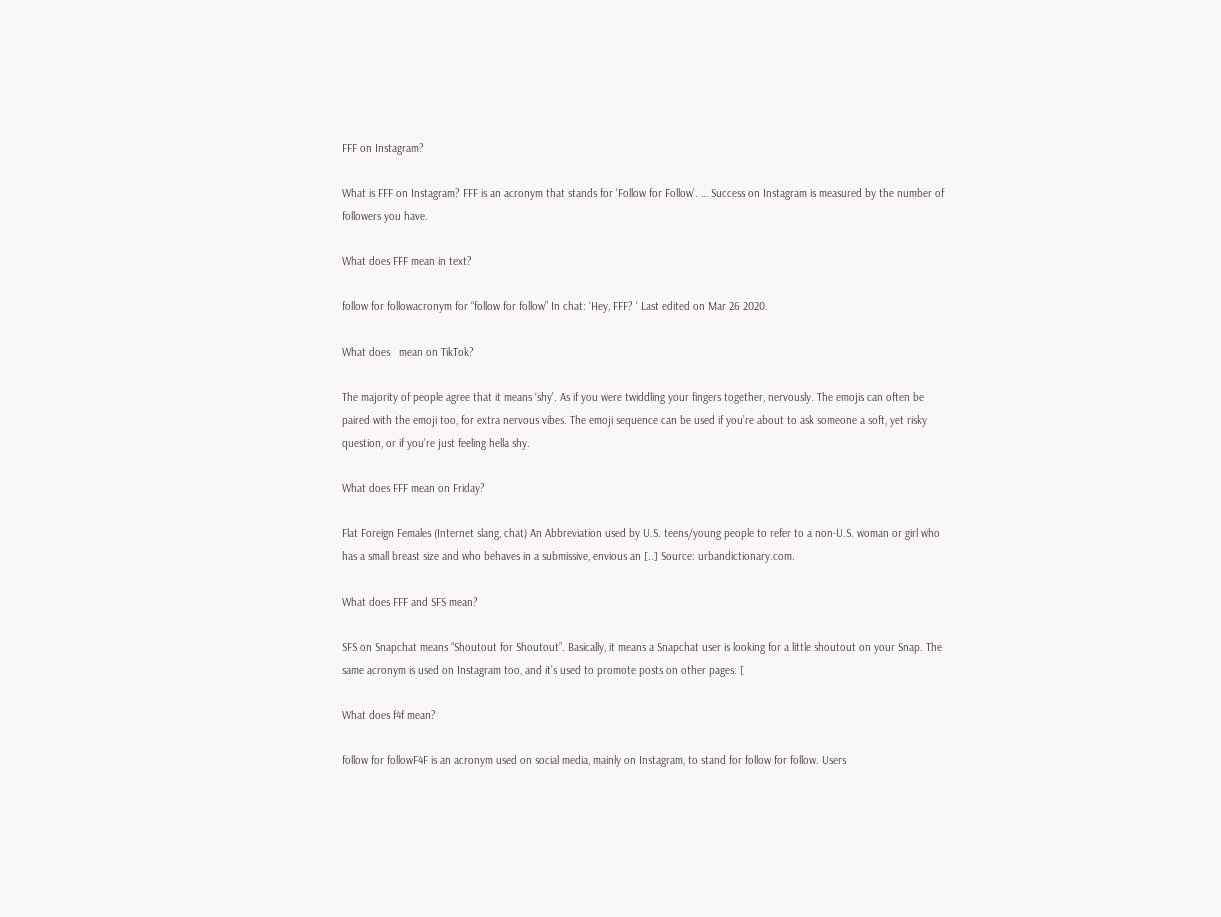FFF on Instagram?

What is FFF on Instagram? FFF is an acronym that stands for ‘Follow for Follow’. … Success on Instagram is measured by the number of followers you have.

What does FFF mean in text?

follow for followacronym for “follow for follow” In chat: ‘Hey, FFF? ‘ Last edited on Mar 26 2020.

What does   mean on TikTok?

The majority of people agree that it means ‘shy’. As if you were twiddling your fingers together, nervously. The emojis can often be paired with the emoji too, for extra nervous vibes. The emoji sequence can be used if you’re about to ask someone a soft, yet risky question, or if you’re just feeling hella shy.

What does FFF mean on Friday?

Flat Foreign Females (Internet slang, chat) An Abbreviation used by U.S. teens/young people to refer to a non-U.S. woman or girl who has a small breast size and who behaves in a submissive, envious an [..] Source: urbandictionary.com.

What does FFF and SFS mean?

SFS on Snapchat means “Shoutout for Shoutout”. Basically, it means a Snapchat user is looking for a little shoutout on your Snap. The same acronym is used on Instagram too, and it’s used to promote posts on other pages. [

What does f4f mean?

follow for followF4F is an acronym used on social media, mainly on Instagram, to stand for follow for follow. Users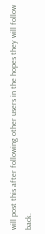will post this after following other users in the hopes they will follow back.